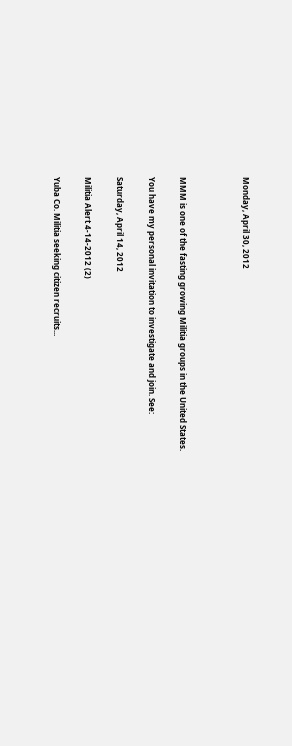Monday, April 30, 2012



MMM is one of the fasting growing Militia groups in the United States.

You have my personal invitation to investigate and join. See:

Saturday, April 14, 2012

Militia Alert 4-14-2012 (2)

Yuba Co. Militia seeking citizen recruits...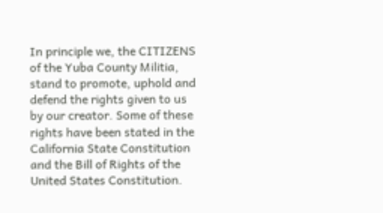In principle we, the CITIZENS of the Yuba County Militia, stand to promote, uphold and defend the rights given to us by our creator. Some of these rights have been stated in the California State Constitution and the Bill of Rights of the United States Constitution.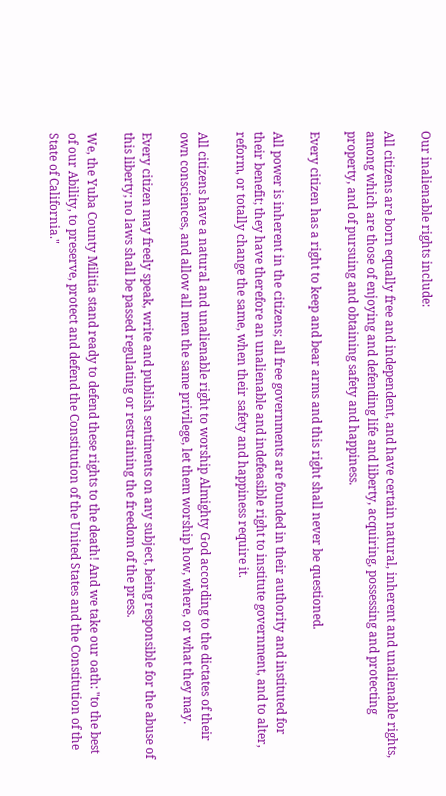Our inalienable rights include:

All citizens are born equally free and independent, and have certain natural, inherent and unalienable rights, among which are those of enjoying and defending life and liberty, acquiring, possessing and protecting property, and of pursuing and obtaining safety and happiness.

Every citizen has a right to keep and bear arms and this right shall never be questioned.

All power is inherent in the citizens; all free governments are founded in their authority and instituted for their benefit; they have therefore an unalienable and indefeasible right to institute government, and to alter, reform, or totally change the same, when their safety and happiness require it.

All citizens have a natural and unalienable right to worship Almighty God according to the dictates of their own consciences, and allow all men the same privilege, let them worship how, where, or what they may.

Every citizen may freely speak, write and publish sentiments on any subject, being responsible for the abuse of this liberty; no laws shall be passed regulating or restraining the freedom of the press.

We, the Yuba County Militia stand ready to defend these rights to the death! And we take our oath: "to the best of our Ability, to preserve, protect and defend the Constitution of the United States and the Constitution of the State of California."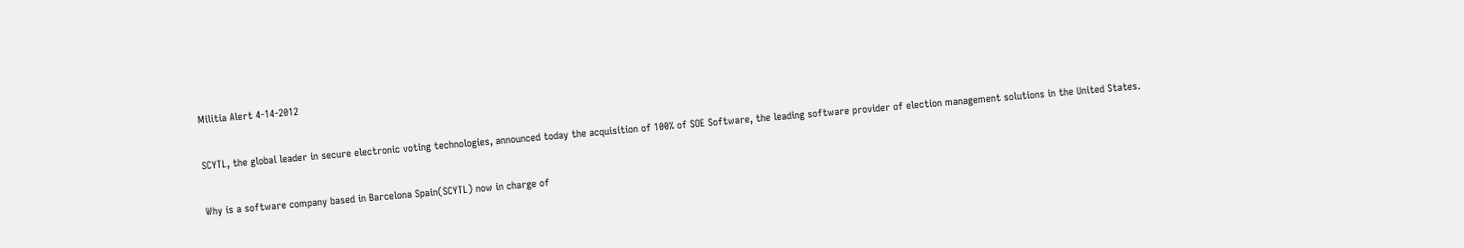Militia Alert 4-14-2012

SCYTL, the global leader in secure electronic voting technologies, announced today the acquisition of 100% of SOE Software, the leading software provider of election management solutions in the United States.

Why is a software company based in Barcelona Spain(SCYTL) now in charge of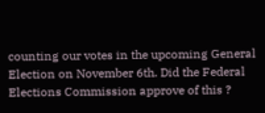counting our votes in the upcoming General Election on November 6th. Did the Federal Elections Commission approve of this ?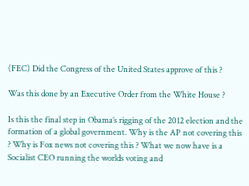(FEC) Did the Congress of the United States approve of this ?

Was this done by an Executive Order from the White House ?

Is this the final step in Obama’s rigging of the 2012 election and the formation of a global government. Why is the AP not covering this ? Why is Fox news not covering this ? What we now have is a Socialist CEO running the worlds voting and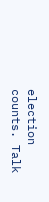election counts. Talk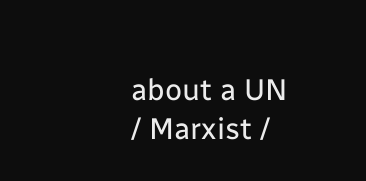about a UN / Marxist /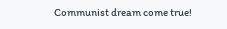Communist dream come true!